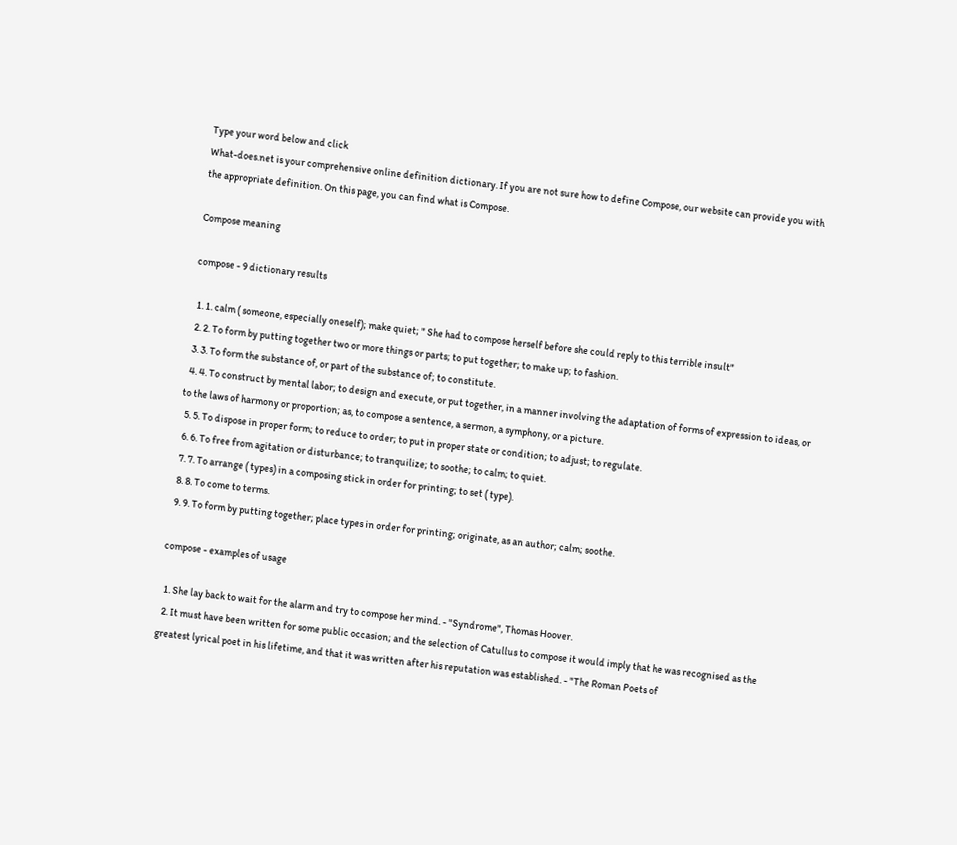Type your word below and click
What-does.net is your comprehensive online definition dictionary. If you are not sure how to define Compose, our website can provide you with the appropriate definition. On this page, you can find what is Compose.

Compose meaning

compose - 9 dictionary results

  1. 1. calm ( someone, especially oneself); make quiet; " She had to compose herself before she could reply to this terrible insult"
  2. 2. To form by putting together two or more things or parts; to put together; to make up; to fashion.
  3. 3. To form the substance of, or part of the substance of; to constitute.
  4. 4. To construct by mental labor; to design and execute, or put together, in a manner involving the adaptation of forms of expression to ideas, or to the laws of harmony or proportion; as, to compose a sentence, a sermon, a symphony, or a picture.
  5. 5. To dispose in proper form; to reduce to order; to put in proper state or condition; to adjust; to regulate.
  6. 6. To free from agitation or disturbance; to tranquilize; to soothe; to calm; to quiet.
  7. 7. To arrange ( types) in a composing stick in order for printing; to set ( type).
  8. 8. To come to terms.
  9. 9. To form by putting together; place types in order for printing; originate, as an author; calm; soothe.

compose - examples of usage

  1. She lay back to wait for the alarm and try to compose her mind. - "Syndrome", Thomas Hoover.
  2. It must have been written for some public occasion; and the selection of Catullus to compose it would imply that he was recognised as the greatest lyrical poet in his lifetime, and that it was written after his reputation was established. - "The Roman Poets of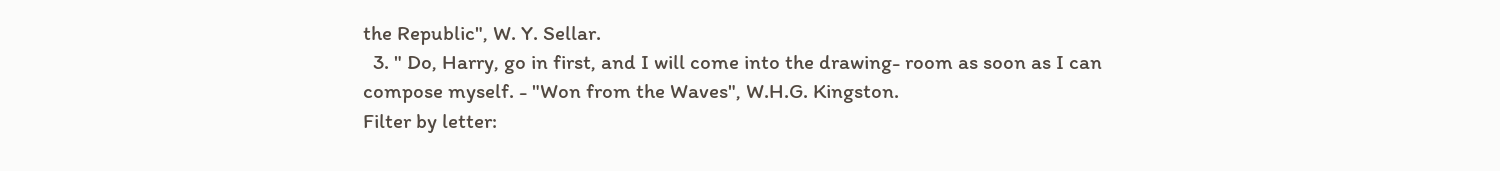the Republic", W. Y. Sellar.
  3. " Do, Harry, go in first, and I will come into the drawing- room as soon as I can compose myself. - "Won from the Waves", W.H.G. Kingston.
Filter by letter: